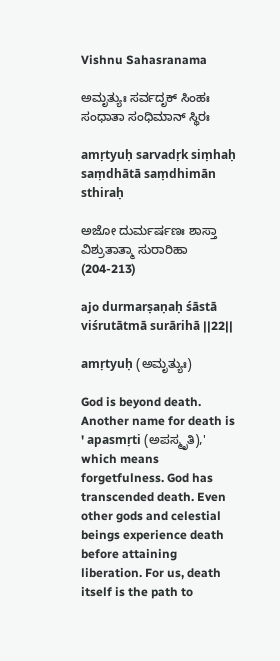Vishnu Sahasranama

ಅಮೃತ್ಯುಃ ಸರ್ವದೃಕ್ ಸಿಂಹಃ ಸಂಧಾತಾ ಸಂಧಿಮಾನ್ ಸ್ಥಿರಃ

amṛtyuḥ sarvadṛk siṃhaḥ saṃdhātā saṃdhimān sthiraḥ

ಅಜೋ ದುರ್ಮರ್ಷಣಃ ಶಾಸ್ತಾ ವಿಶ್ರುತಾತ್ಮಾ ಸುರಾರಿಹಾ (204-213)

ajo durmarṣaṇaḥ śāstā viśrutātmā surārihā ||22||

amṛtyuḥ (ಅಮೃತ್ಯುಃ)

God is beyond death. Another name for death is ' apasmṛti (ಅಪಸ್ಮೃತಿ),' which means forgetfulness. God has transcended death. Even other gods and celestial beings experience death before attaining liberation. For us, death itself is the path to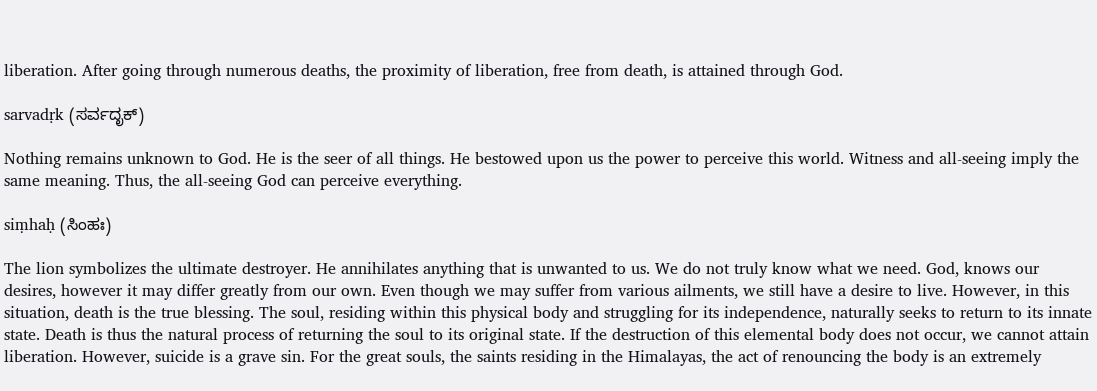liberation. After going through numerous deaths, the proximity of liberation, free from death, is attained through God.

sarvadṛk (ಸರ್ವದೃಕ್)

Nothing remains unknown to God. He is the seer of all things. He bestowed upon us the power to perceive this world. Witness and all-seeing imply the same meaning. Thus, the all-seeing God can perceive everything.

siṃhaḥ (ಸಿಂಹಃ)

The lion symbolizes the ultimate destroyer. He annihilates anything that is unwanted to us. We do not truly know what we need. God, knows our desires, however it may differ greatly from our own. Even though we may suffer from various ailments, we still have a desire to live. However, in this situation, death is the true blessing. The soul, residing within this physical body and struggling for its independence, naturally seeks to return to its innate state. Death is thus the natural process of returning the soul to its original state. If the destruction of this elemental body does not occur, we cannot attain liberation. However, suicide is a grave sin. For the great souls, the saints residing in the Himalayas, the act of renouncing the body is an extremely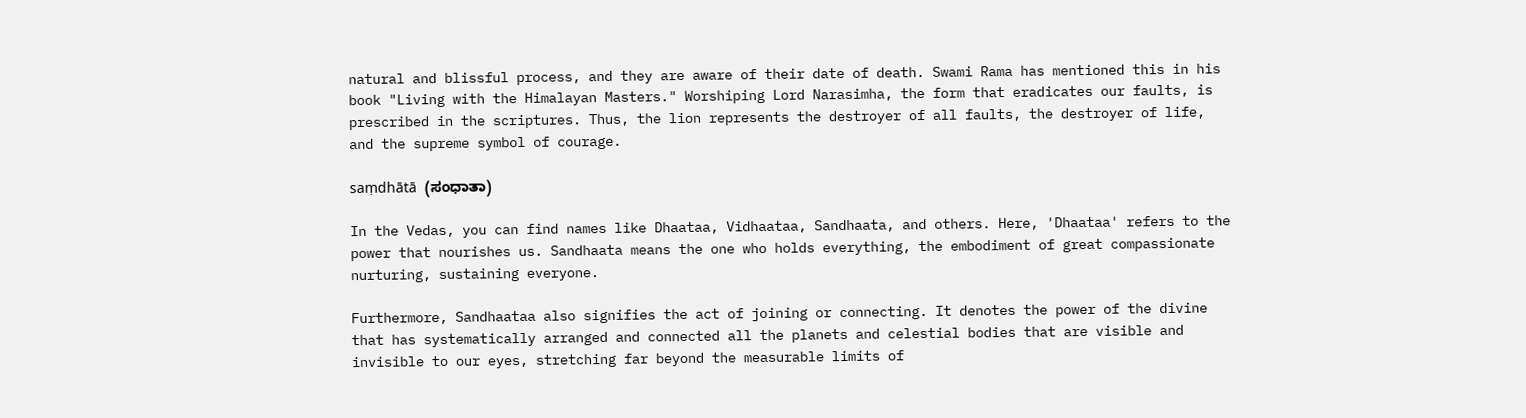natural and blissful process, and they are aware of their date of death. Swami Rama has mentioned this in his book "Living with the Himalayan Masters." Worshiping Lord Narasimha, the form that eradicates our faults, is prescribed in the scriptures. Thus, the lion represents the destroyer of all faults, the destroyer of life, and the supreme symbol of courage.

saṃdhātā (ಸಂಧಾತಾ)

In the Vedas, you can find names like Dhaataa, Vidhaataa, Sandhaata, and others. Here, 'Dhaataa' refers to the power that nourishes us. Sandhaata means the one who holds everything, the embodiment of great compassionate nurturing, sustaining everyone.

Furthermore, Sandhaataa also signifies the act of joining or connecting. It denotes the power of the divine that has systematically arranged and connected all the planets and celestial bodies that are visible and invisible to our eyes, stretching far beyond the measurable limits of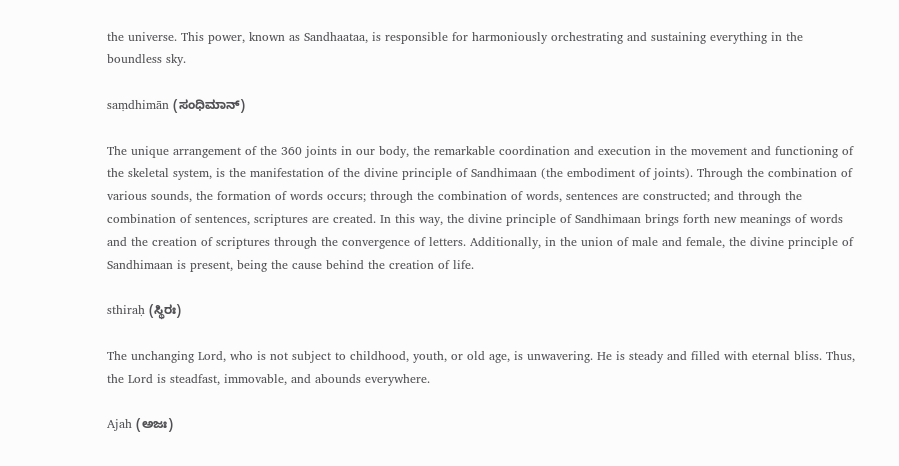the universe. This power, known as Sandhaataa, is responsible for harmoniously orchestrating and sustaining everything in the boundless sky.

saṃdhimān (ಸಂಧಿಮಾನ್)

The unique arrangement of the 360 joints in our body, the remarkable coordination and execution in the movement and functioning of the skeletal system, is the manifestation of the divine principle of Sandhimaan (the embodiment of joints). Through the combination of various sounds, the formation of words occurs; through the combination of words, sentences are constructed; and through the combination of sentences, scriptures are created. In this way, the divine principle of Sandhimaan brings forth new meanings of words and the creation of scriptures through the convergence of letters. Additionally, in the union of male and female, the divine principle of Sandhimaan is present, being the cause behind the creation of life.

sthiraḥ (ಸ್ಥಿರಃ)

The unchanging Lord, who is not subject to childhood, youth, or old age, is unwavering. He is steady and filled with eternal bliss. Thus, the Lord is steadfast, immovable, and abounds everywhere.

Ajah (ಅಜಃ)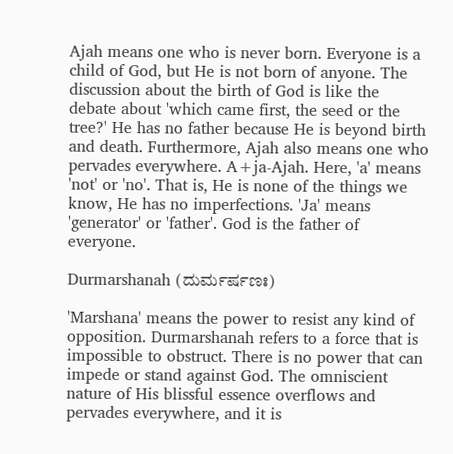Ajah means one who is never born. Everyone is a child of God, but He is not born of anyone. The discussion about the birth of God is like the debate about 'which came first, the seed or the tree?' He has no father because He is beyond birth and death. Furthermore, Ajah also means one who pervades everywhere. A+ja-Ajah. Here, 'a' means 'not' or 'no'. That is, He is none of the things we know, He has no imperfections. 'Ja' means 'generator' or 'father'. God is the father of everyone.

Durmarshanah (ದುರ್ಮರ್ಷಣಃ)

'Marshana' means the power to resist any kind of opposition. Durmarshanah refers to a force that is impossible to obstruct. There is no power that can impede or stand against God. The omniscient nature of His blissful essence overflows and pervades everywhere, and it is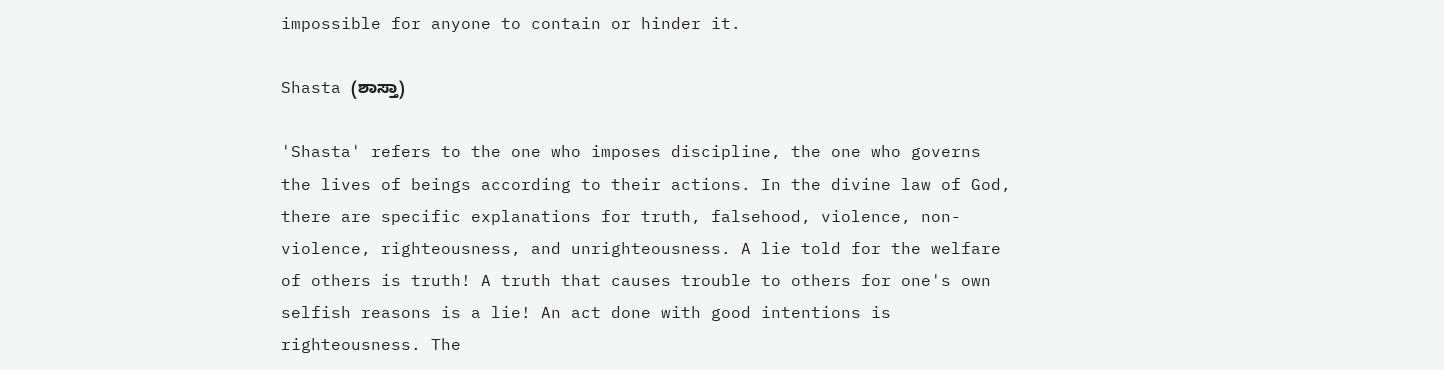impossible for anyone to contain or hinder it.

Shasta (ಶಾಸ್ತಾ)

'Shasta' refers to the one who imposes discipline, the one who governs the lives of beings according to their actions. In the divine law of God, there are specific explanations for truth, falsehood, violence, non-violence, righteousness, and unrighteousness. A lie told for the welfare of others is truth! A truth that causes trouble to others for one's own selfish reasons is a lie! An act done with good intentions is righteousness. The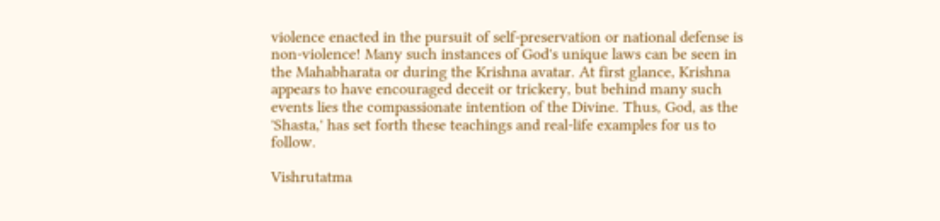violence enacted in the pursuit of self-preservation or national defense is non-violence! Many such instances of God's unique laws can be seen in the Mahabharata or during the Krishna avatar. At first glance, Krishna appears to have encouraged deceit or trickery, but behind many such events lies the compassionate intention of the Divine. Thus, God, as the 'Shasta,' has set forth these teachings and real-life examples for us to follow.

Vishrutatma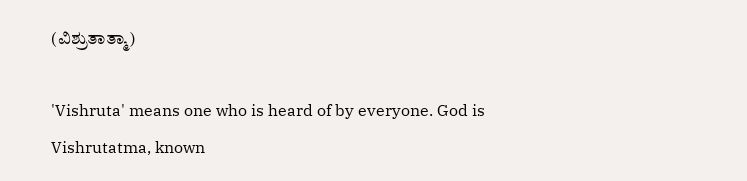(ವಿಶ್ರುತಾತ್ಮಾ)

'Vishruta' means one who is heard of by everyone. God is Vishrutatma, known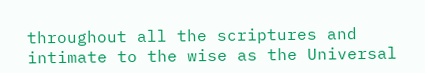throughout all the scriptures and intimate to the wise as the Universal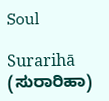Soul

Surarihā (ಸುರಾರಿಹಾ)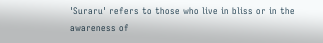'Suraru' refers to those who live in bliss or in the awareness of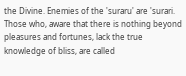the Divine. Enemies of the 'suraru' are 'surari. Those who, aware that there is nothing beyond pleasures and fortunes, lack the true knowledge of bliss, are called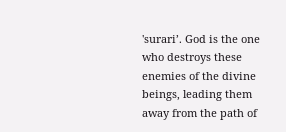'surari’. God is the one who destroys these enemies of the divine beings, leading them away from the path of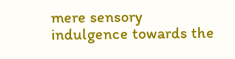mere sensory indulgence towards the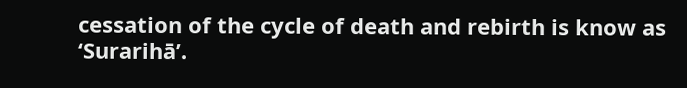cessation of the cycle of death and rebirth is know as ‘Surarihā’.